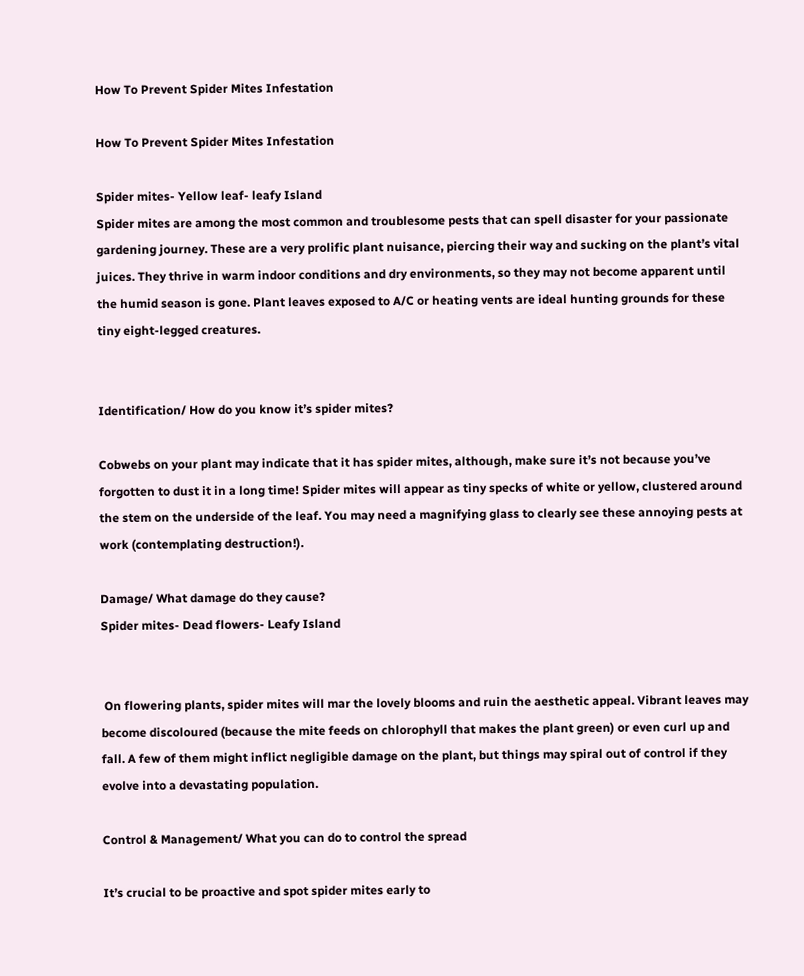How To Prevent Spider Mites Infestation

How To Prevent Spider Mites Infestation

Spider mites- Yellow leaf- leafy Island
Spider mites are among the most common and troublesome pests that can spell disaster for your passionate gardening journey. These are a very prolific plant nuisance, piercing their way and sucking on the plant’s vital juices. They thrive in warm indoor conditions and dry environments, so they may not become apparent until the humid season is gone. Plant leaves exposed to A/C or heating vents are ideal hunting grounds for these tiny eight-legged creatures.


Identification/ How do you know it’s spider mites?

Cobwebs on your plant may indicate that it has spider mites, although, make sure it’s not because you’ve forgotten to dust it in a long time! Spider mites will appear as tiny specks of white or yellow, clustered around the stem on the underside of the leaf. You may need a magnifying glass to clearly see these annoying pests at work (contemplating destruction!).

Damage/ What damage do they cause?
Spider mites- Dead flowers- Leafy Island


 On flowering plants, spider mites will mar the lovely blooms and ruin the aesthetic appeal. Vibrant leaves may become discoloured (because the mite feeds on chlorophyll that makes the plant green) or even curl up and fall. A few of them might inflict negligible damage on the plant, but things may spiral out of control if they evolve into a devastating population.

Control & Management/ What you can do to control the spread

It’s crucial to be proactive and spot spider mites early to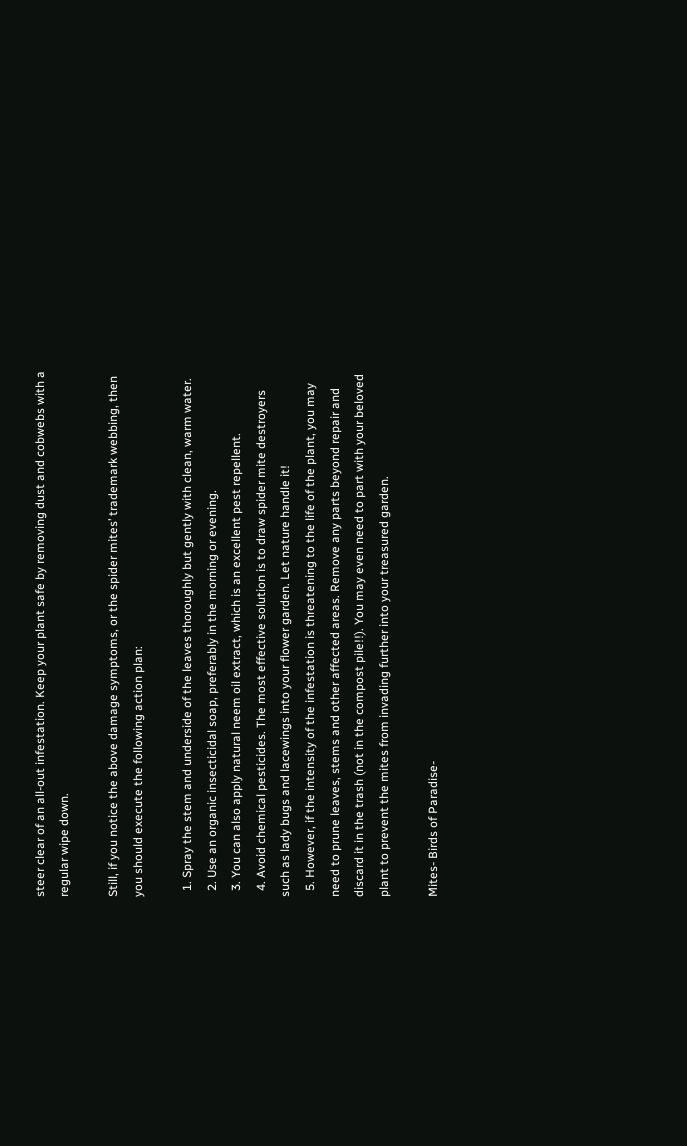steer clear of an all-out infestation. Keep your plant safe by removing dust and cobwebs with a regular wipe down.

Still, if you notice the above damage symptoms, or the spider mites’ trademark webbing, then you should execute the following action plan:

  1. Spray the stem and underside of the leaves thoroughly but gently with clean, warm water.
  2. Use an organic insecticidal soap, preferably in the morning or evening.
  3. You can also apply natural neem oil extract, which is an excellent pest repellent.
  4. Avoid chemical pesticides. The most effective solution is to draw spider mite destroyers such as lady bugs and lacewings into your flower garden. Let nature handle it!
  5. However, if the intensity of the infestation is threatening to the life of the plant, you may need to prune leaves, stems and other affected areas. Remove any parts beyond repair and discard it in the trash (not in the compost pile!!). You may even need to part with your beloved plant to prevent the mites from invading further into your treasured garden.

Mites- Birds of Paradise-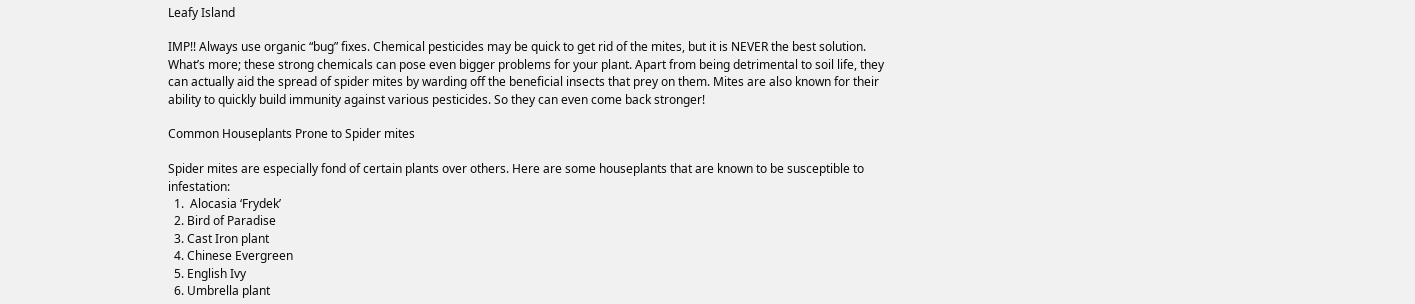Leafy Island

IMP!! Always use organic “bug” fixes. Chemical pesticides may be quick to get rid of the mites, but it is NEVER the best solution. What’s more; these strong chemicals can pose even bigger problems for your plant. Apart from being detrimental to soil life, they can actually aid the spread of spider mites by warding off the beneficial insects that prey on them. Mites are also known for their ability to quickly build immunity against various pesticides. So they can even come back stronger!

Common Houseplants Prone to Spider mites

Spider mites are especially fond of certain plants over others. Here are some houseplants that are known to be susceptible to infestation:
  1.  Alocasia ‘Frydek’
  2. Bird of Paradise
  3. Cast Iron plant
  4. Chinese Evergreen
  5. English Ivy
  6. Umbrella plant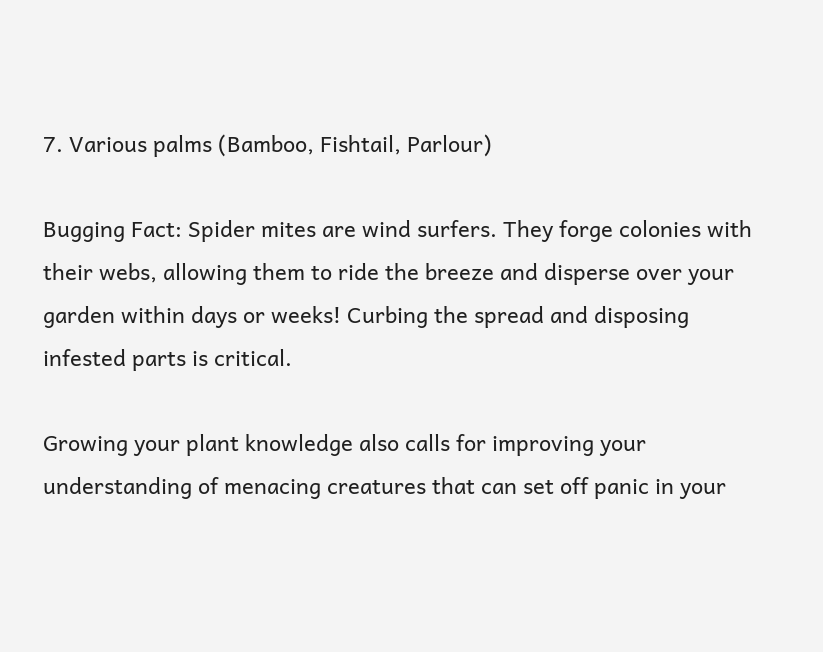7. Various palms (Bamboo, Fishtail, Parlour)

Bugging Fact: Spider mites are wind surfers. They forge colonies with their webs, allowing them to ride the breeze and disperse over your garden within days or weeks! Curbing the spread and disposing infested parts is critical.

Growing your plant knowledge also calls for improving your understanding of menacing creatures that can set off panic in your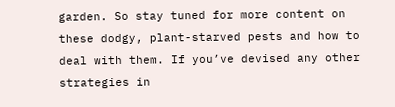garden. So stay tuned for more content on these dodgy, plant-starved pests and how to deal with them. If you’ve devised any other strategies in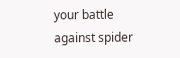your battle against spider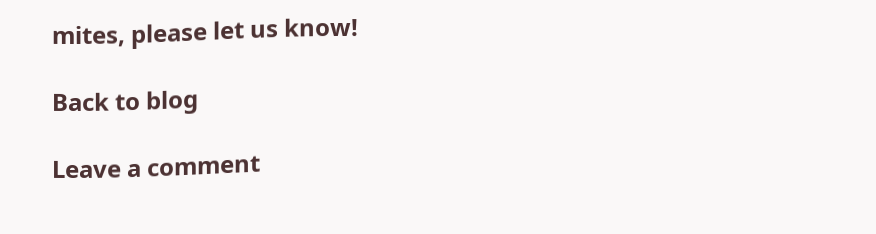mites, please let us know!

Back to blog

Leave a comment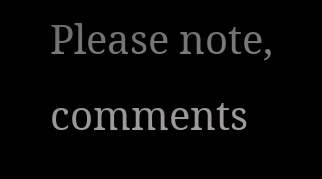Please note, comments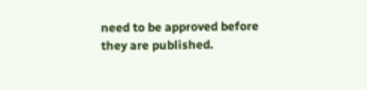need to be approved before they are published.